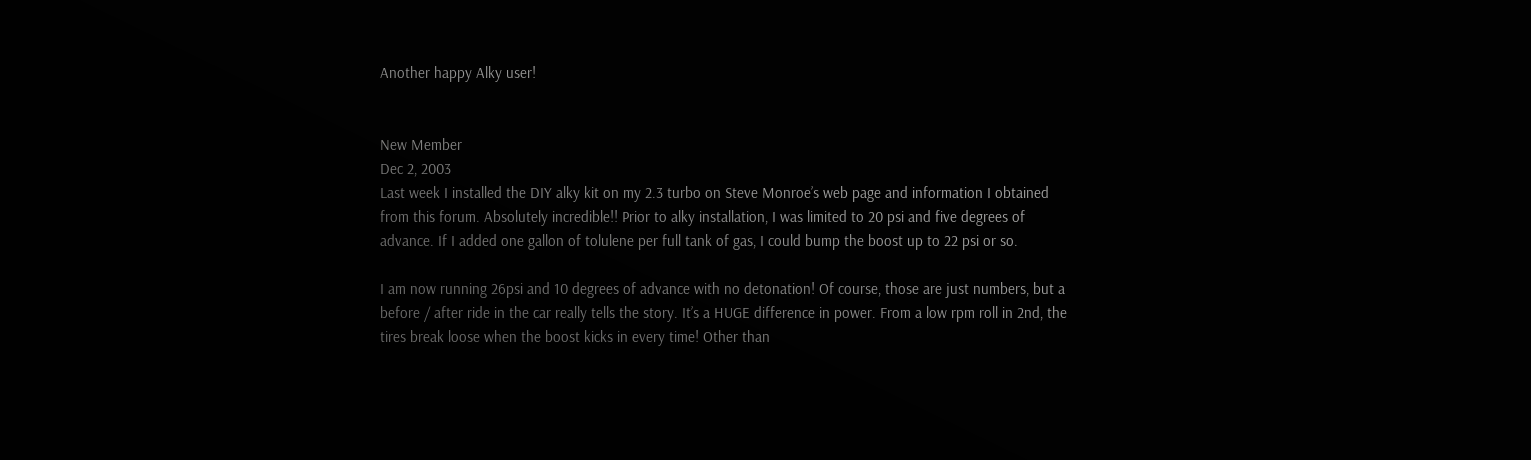Another happy Alky user!


New Member
Dec 2, 2003
Last week I installed the DIY alky kit on my 2.3 turbo on Steve Monroe’s web page and information I obtained from this forum. Absolutely incredible!! Prior to alky installation, I was limited to 20 psi and five degrees of advance. If I added one gallon of tolulene per full tank of gas, I could bump the boost up to 22 psi or so.

I am now running 26psi and 10 degrees of advance with no detonation! Of course, those are just numbers, but a before / after ride in the car really tells the story. It’s a HUGE difference in power. From a low rpm roll in 2nd, the tires break loose when the boost kicks in every time! Other than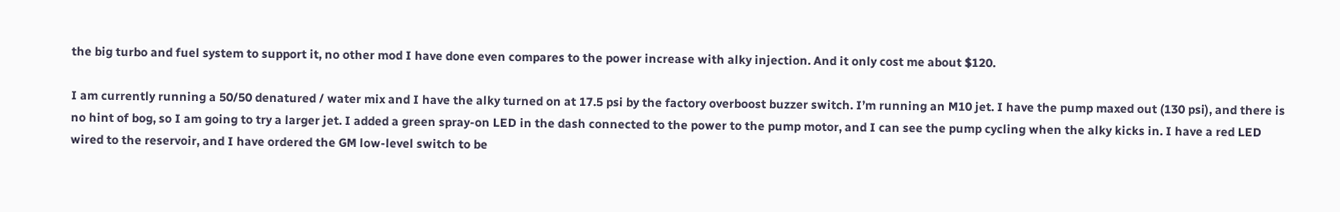the big turbo and fuel system to support it, no other mod I have done even compares to the power increase with alky injection. And it only cost me about $120.

I am currently running a 50/50 denatured / water mix and I have the alky turned on at 17.5 psi by the factory overboost buzzer switch. I’m running an M10 jet. I have the pump maxed out (130 psi), and there is no hint of bog, so I am going to try a larger jet. I added a green spray-on LED in the dash connected to the power to the pump motor, and I can see the pump cycling when the alky kicks in. I have a red LED wired to the reservoir, and I have ordered the GM low-level switch to be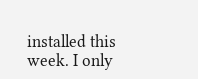installed this week. I only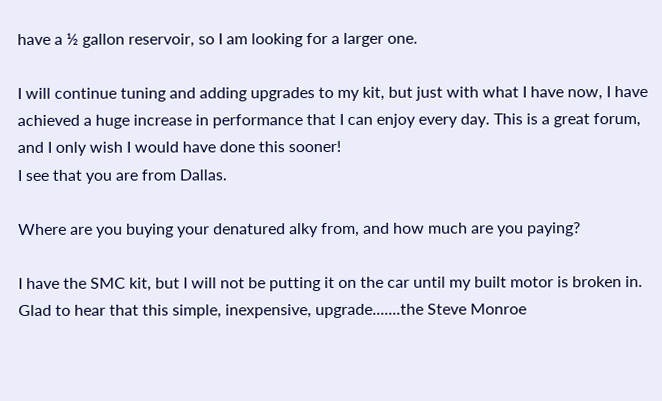have a ½ gallon reservoir, so I am looking for a larger one.

I will continue tuning and adding upgrades to my kit, but just with what I have now, I have achieved a huge increase in performance that I can enjoy every day. This is a great forum, and I only wish I would have done this sooner!
I see that you are from Dallas.

Where are you buying your denatured alky from, and how much are you paying?

I have the SMC kit, but I will not be putting it on the car until my built motor is broken in.
Glad to hear that this simple, inexpensive, upgrade.......the Steve Monroe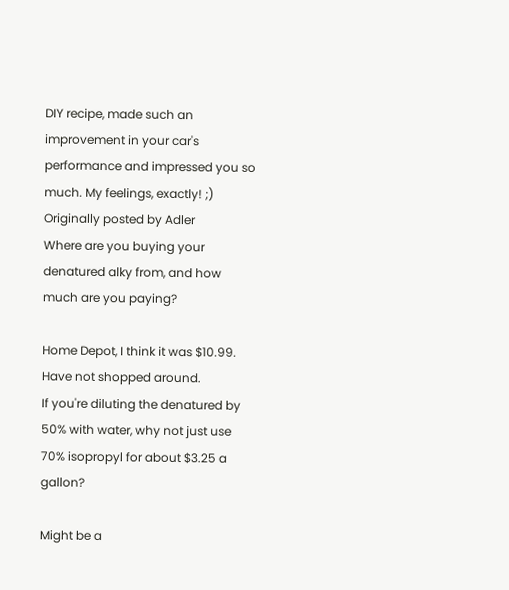DIY recipe, made such an improvement in your car's performance and impressed you so much. My feelings, exactly! ;)
Originally posted by Adler
Where are you buying your denatured alky from, and how much are you paying?

Home Depot, I think it was $10.99. Have not shopped around.
If you're diluting the denatured by 50% with water, why not just use 70% isopropyl for about $3.25 a gallon?

Might be a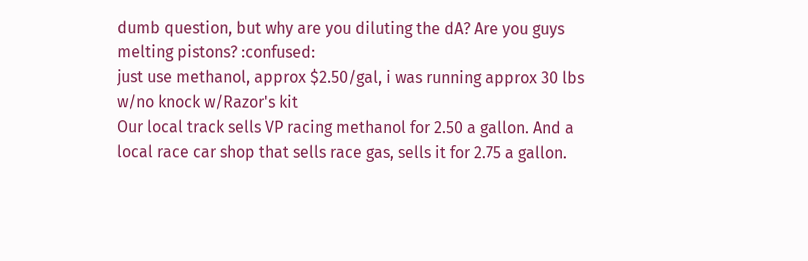dumb question, but why are you diluting the dA? Are you guys melting pistons? :confused:
just use methanol, approx $2.50/gal, i was running approx 30 lbs w/no knock w/Razor's kit
Our local track sells VP racing methanol for 2.50 a gallon. And a local race car shop that sells race gas, sells it for 2.75 a gallon.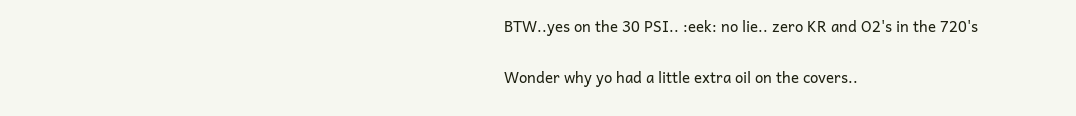BTW..yes on the 30 PSI.. :eek: no lie.. zero KR and O2's in the 720's

Wonder why yo had a little extra oil on the covers..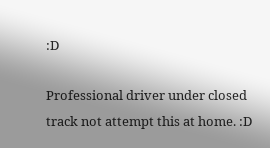:D

Professional driver under closed track not attempt this at home. :D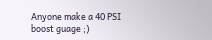Anyone make a 40 PSI boost guage ;)